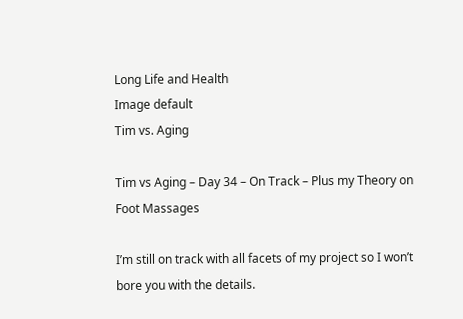Long Life and Health
Image default
Tim vs. Aging

Tim vs Aging – Day 34 – On Track – Plus my Theory on Foot Massages

I’m still on track with all facets of my project so I won’t bore you with the details.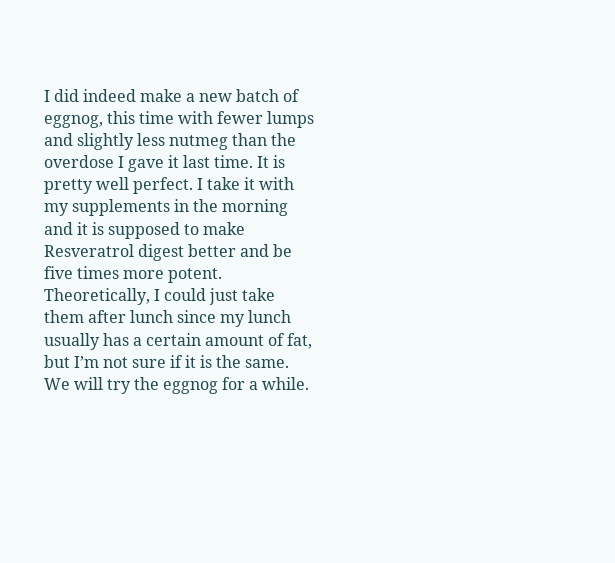I did indeed make a new batch of eggnog, this time with fewer lumps and slightly less nutmeg than the overdose I gave it last time. It is pretty well perfect. I take it with my supplements in the morning and it is supposed to make Resveratrol digest better and be five times more potent. Theoretically, I could just take them after lunch since my lunch usually has a certain amount of fat, but I’m not sure if it is the same. We will try the eggnog for a while.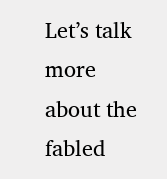Let’s talk more about the fabled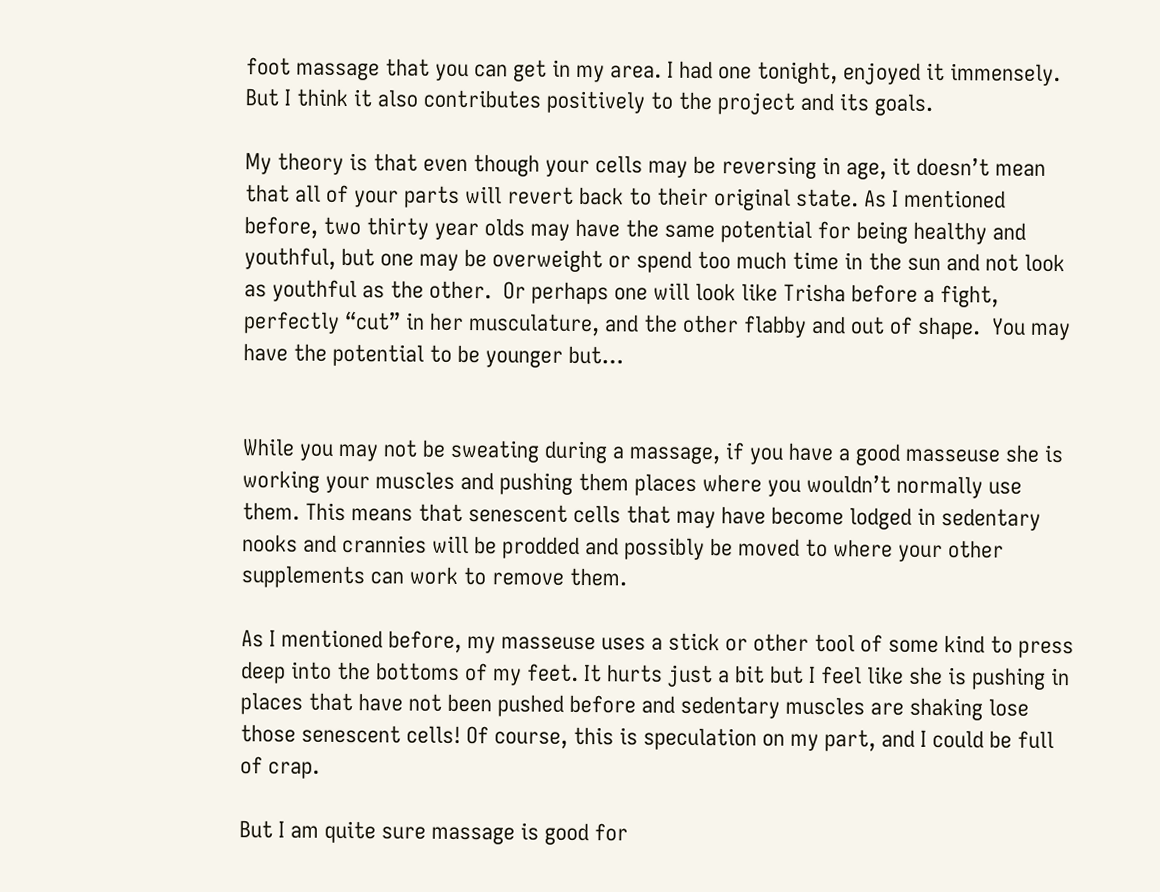foot massage that you can get in my area. I had one tonight, enjoyed it immensely. But I think it also contributes positively to the project and its goals.

My theory is that even though your cells may be reversing in age, it doesn’t mean that all of your parts will revert back to their original state. As I mentioned before, two thirty year olds may have the same potential for being healthy and youthful, but one may be overweight or spend too much time in the sun and not look as youthful as the other.  Or perhaps one will look like Trisha before a fight, perfectly “cut” in her musculature, and the other flabby and out of shape.  You may have the potential to be younger but…


While you may not be sweating during a massage, if you have a good masseuse she is working your muscles and pushing them places where you wouldn’t normally use them. This means that senescent cells that may have become lodged in sedentary nooks and crannies will be prodded and possibly be moved to where your other supplements can work to remove them.

As I mentioned before, my masseuse uses a stick or other tool of some kind to press deep into the bottoms of my feet. It hurts just a bit but I feel like she is pushing in places that have not been pushed before and sedentary muscles are shaking lose those senescent cells! Of course, this is speculation on my part, and I could be full of crap.

But I am quite sure massage is good for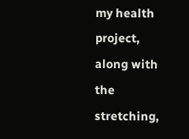my health project, along with the stretching,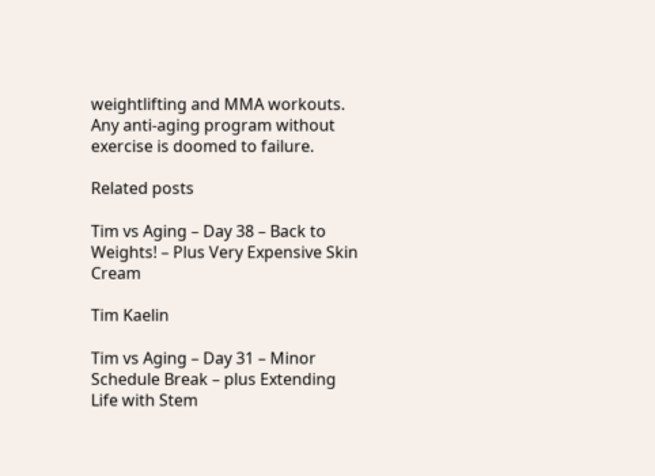weightlifting and MMA workouts. Any anti-aging program without exercise is doomed to failure.

Related posts

Tim vs Aging – Day 38 – Back to Weights! – Plus Very Expensive Skin Cream

Tim Kaelin

Tim vs Aging – Day 31 – Minor Schedule Break – plus Extending Life with Stem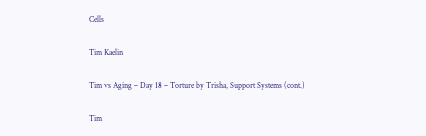Cells

Tim Kaelin

Tim vs Aging – Day 18 – Torture by Trisha, Support Systems (cont.)

Tim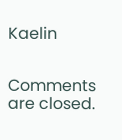Kaelin


Comments are closed.